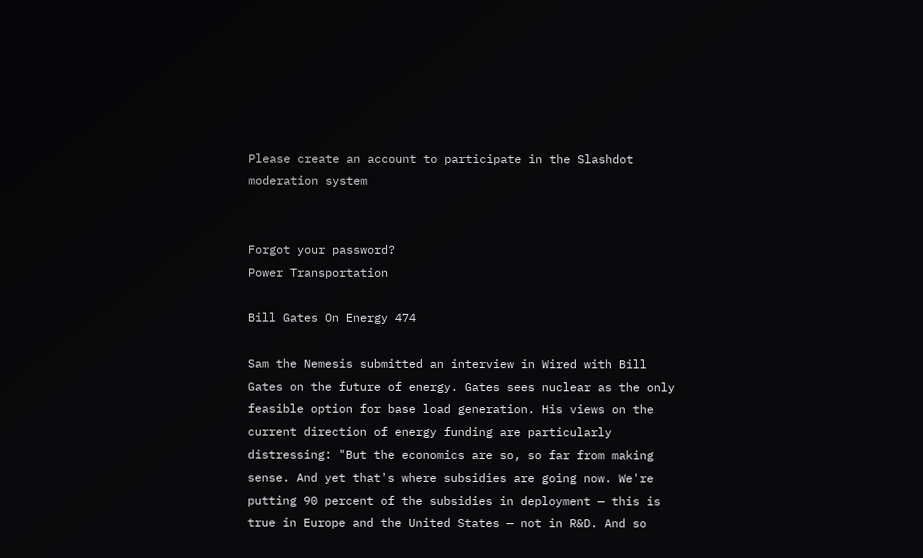Please create an account to participate in the Slashdot moderation system


Forgot your password?
Power Transportation

Bill Gates On Energy 474

Sam the Nemesis submitted an interview in Wired with Bill Gates on the future of energy. Gates sees nuclear as the only feasible option for base load generation. His views on the current direction of energy funding are particularly distressing: "But the economics are so, so far from making sense. And yet that's where subsidies are going now. We're putting 90 percent of the subsidies in deployment — this is true in Europe and the United States — not in R&D. And so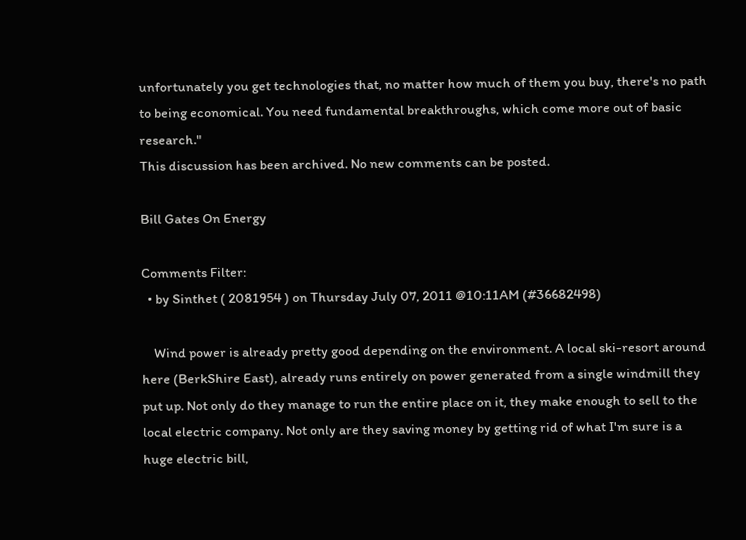unfortunately you get technologies that, no matter how much of them you buy, there's no path to being economical. You need fundamental breakthroughs, which come more out of basic research."
This discussion has been archived. No new comments can be posted.

Bill Gates On Energy

Comments Filter:
  • by Sinthet ( 2081954 ) on Thursday July 07, 2011 @10:11AM (#36682498)

    Wind power is already pretty good depending on the environment. A local ski-resort around here (BerkShire East), already runs entirely on power generated from a single windmill they put up. Not only do they manage to run the entire place on it, they make enough to sell to the local electric company. Not only are they saving money by getting rid of what I'm sure is a huge electric bill,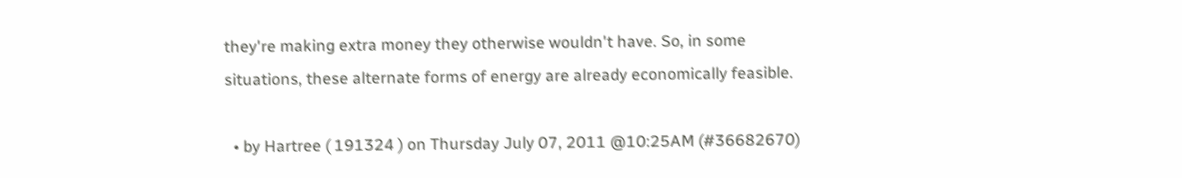they're making extra money they otherwise wouldn't have. So, in some situations, these alternate forms of energy are already economically feasible.

  • by Hartree ( 191324 ) on Thursday July 07, 2011 @10:25AM (#36682670)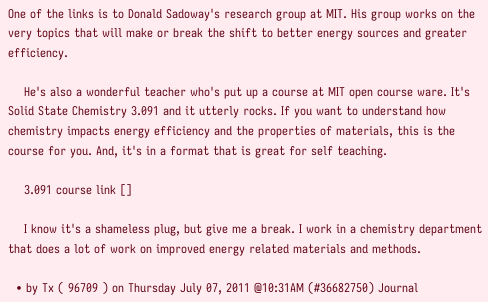One of the links is to Donald Sadoway's research group at MIT. His group works on the very topics that will make or break the shift to better energy sources and greater efficiency.

    He's also a wonderful teacher who's put up a course at MIT open course ware. It's Solid State Chemistry 3.091 and it utterly rocks. If you want to understand how chemistry impacts energy efficiency and the properties of materials, this is the course for you. And, it's in a format that is great for self teaching.

    3.091 course link []

    I know it's a shameless plug, but give me a break. I work in a chemistry department that does a lot of work on improved energy related materials and methods.

  • by Tx ( 96709 ) on Thursday July 07, 2011 @10:31AM (#36682750) Journal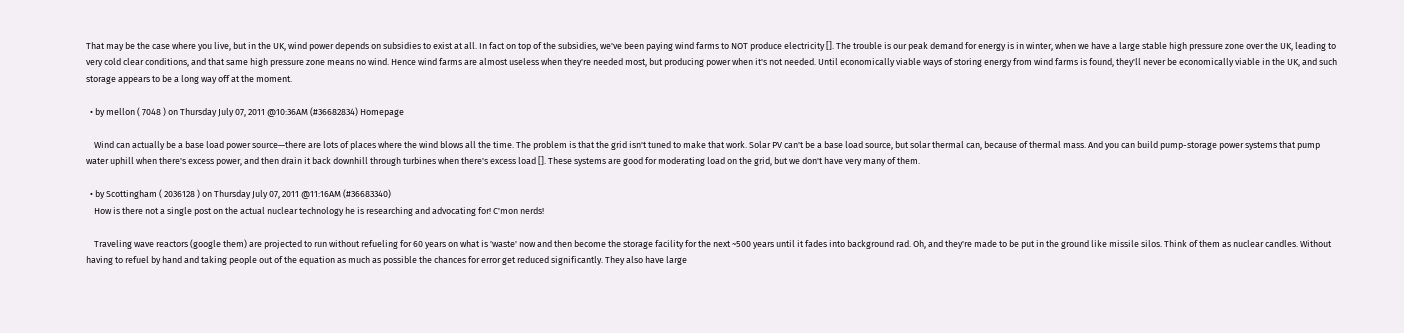That may be the case where you live, but in the UK, wind power depends on subsidies to exist at all. In fact on top of the subsidies, we've been paying wind farms to NOT produce electricity []. The trouble is our peak demand for energy is in winter, when we have a large stable high pressure zone over the UK, leading to very cold clear conditions, and that same high pressure zone means no wind. Hence wind farms are almost useless when they're needed most, but producing power when it's not needed. Until economically viable ways of storing energy from wind farms is found, they'll never be economically viable in the UK, and such storage appears to be a long way off at the moment.

  • by mellon ( 7048 ) on Thursday July 07, 2011 @10:36AM (#36682834) Homepage

    Wind can actually be a base load power source—there are lots of places where the wind blows all the time. The problem is that the grid isn't tuned to make that work. Solar PV can't be a base load source, but solar thermal can, because of thermal mass. And you can build pump-storage power systems that pump water uphill when there's excess power, and then drain it back downhill through turbines when there's excess load []. These systems are good for moderating load on the grid, but we don't have very many of them.

  • by Scottingham ( 2036128 ) on Thursday July 07, 2011 @11:16AM (#36683340)
    How is there not a single post on the actual nuclear technology he is researching and advocating for! C'mon nerds!

    Traveling wave reactors (google them) are projected to run without refueling for 60 years on what is 'waste' now and then become the storage facility for the next ~500 years until it fades into background rad. Oh, and they're made to be put in the ground like missile silos. Think of them as nuclear candles. Without having to refuel by hand and taking people out of the equation as much as possible the chances for error get reduced significantly. They also have large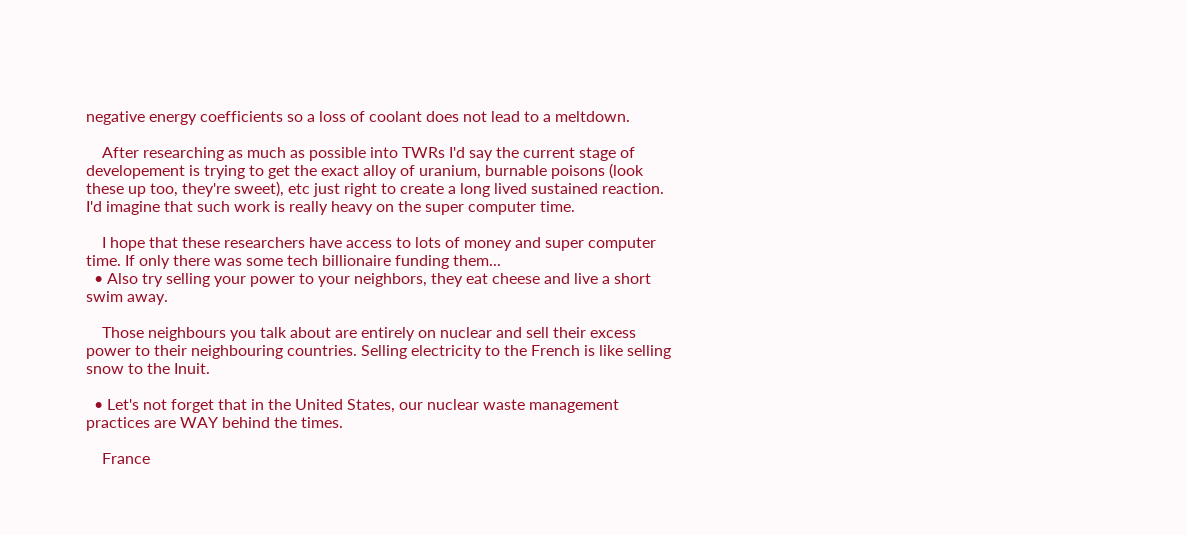negative energy coefficients so a loss of coolant does not lead to a meltdown.

    After researching as much as possible into TWRs I'd say the current stage of developement is trying to get the exact alloy of uranium, burnable poisons (look these up too, they're sweet), etc just right to create a long lived sustained reaction. I'd imagine that such work is really heavy on the super computer time.

    I hope that these researchers have access to lots of money and super computer time. If only there was some tech billionaire funding them...
  • Also try selling your power to your neighbors, they eat cheese and live a short swim away.

    Those neighbours you talk about are entirely on nuclear and sell their excess power to their neighbouring countries. Selling electricity to the French is like selling snow to the Inuit.

  • Let's not forget that in the United States, our nuclear waste management practices are WAY behind the times.

    France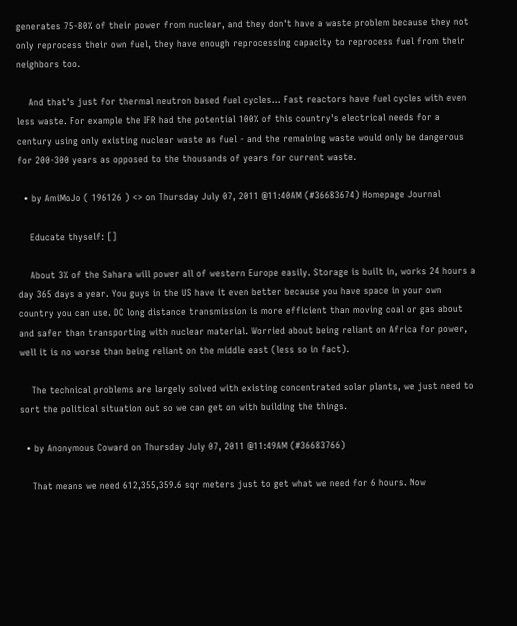generates 75-80% of their power from nuclear, and they don't have a waste problem because they not only reprocess their own fuel, they have enough reprocessing capacity to reprocess fuel from their neighbors too.

    And that's just for thermal neutron based fuel cycles... Fast reactors have fuel cycles with even less waste. For example the IFR had the potential 100% of this country's electrical needs for a century using only existing nuclear waste as fuel - and the remaining waste would only be dangerous for 200-300 years as opposed to the thousands of years for current waste.

  • by AmiMoJo ( 196126 ) <> on Thursday July 07, 2011 @11:40AM (#36683674) Homepage Journal

    Educate thyself: []

    About 3% of the Sahara will power all of western Europe easily. Storage is built in, works 24 hours a day 365 days a year. You guys in the US have it even better because you have space in your own country you can use. DC long distance transmission is more efficient than moving coal or gas about and safer than transporting with nuclear material. Worried about being reliant on Africa for power, well it is no worse than being reliant on the middle east (less so in fact).

    The technical problems are largely solved with existing concentrated solar plants, we just need to sort the political situation out so we can get on with building the things.

  • by Anonymous Coward on Thursday July 07, 2011 @11:49AM (#36683766)

    That means we need 612,355,359.6 sqr meters just to get what we need for 6 hours. Now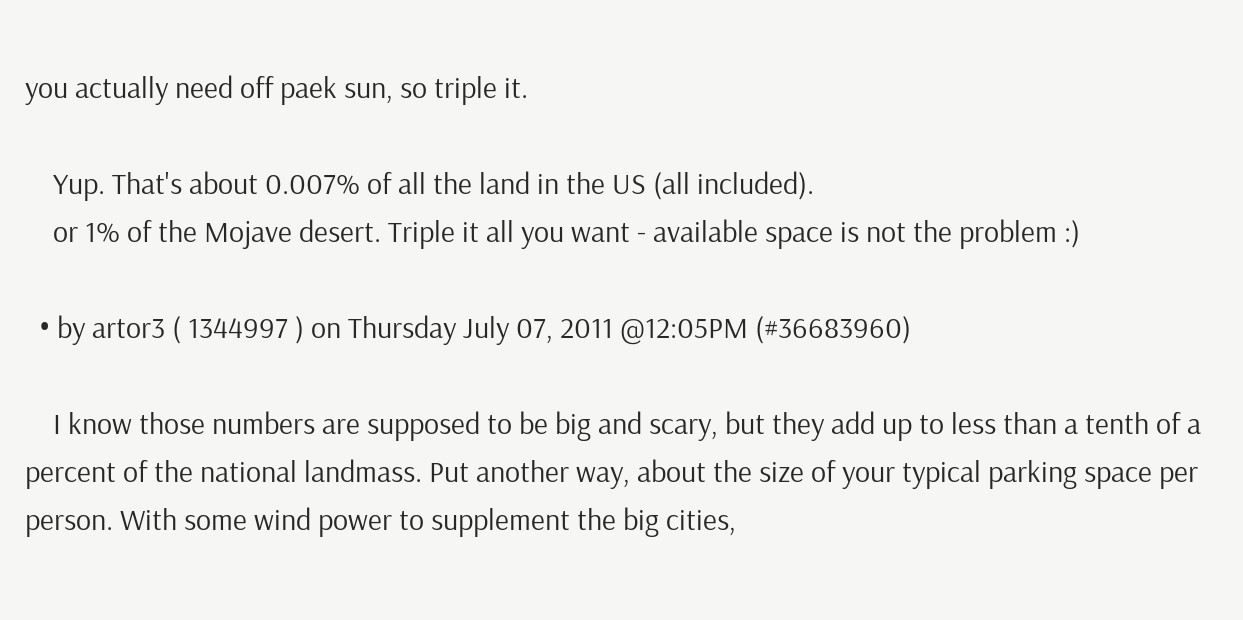you actually need off paek sun, so triple it.

    Yup. That's about 0.007% of all the land in the US (all included).
    or 1% of the Mojave desert. Triple it all you want - available space is not the problem :)

  • by artor3 ( 1344997 ) on Thursday July 07, 2011 @12:05PM (#36683960)

    I know those numbers are supposed to be big and scary, but they add up to less than a tenth of a percent of the national landmass. Put another way, about the size of your typical parking space per person. With some wind power to supplement the big cities,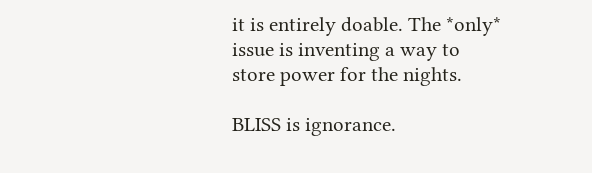it is entirely doable. The *only* issue is inventing a way to store power for the nights.

BLISS is ignorance.